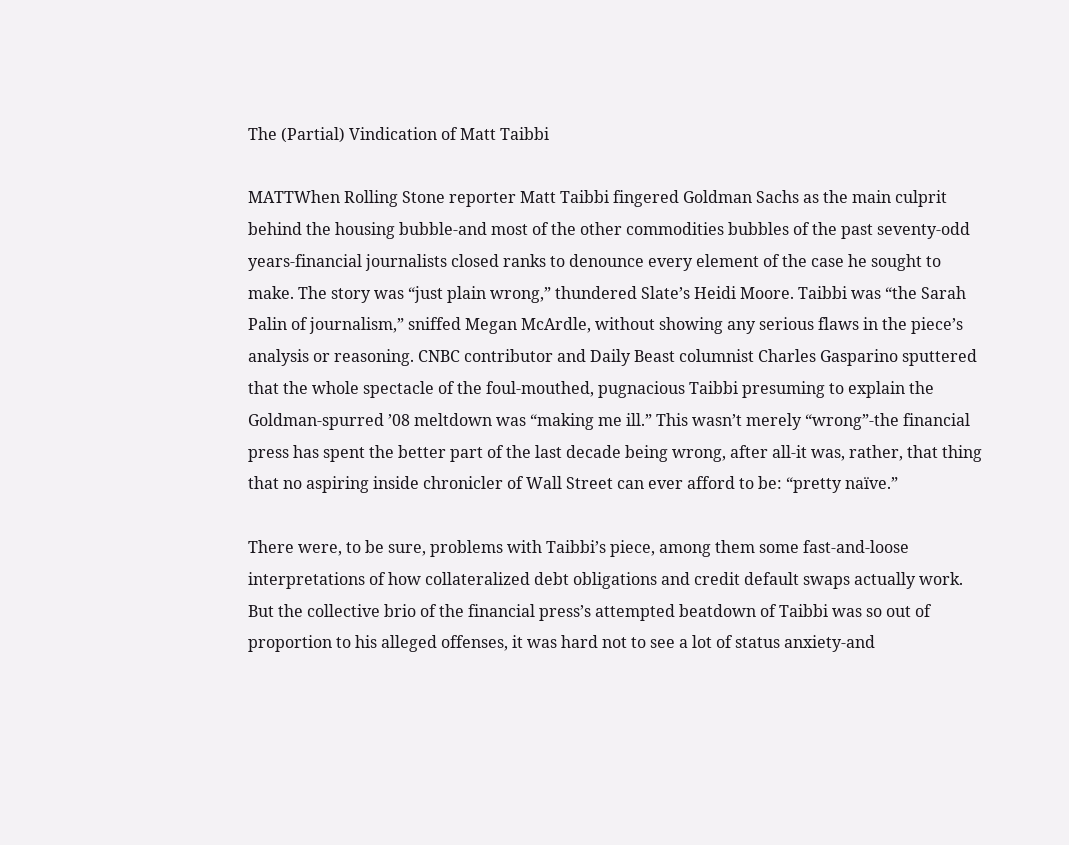The (Partial) Vindication of Matt Taibbi

MATTWhen Rolling Stone reporter Matt Taibbi fingered Goldman Sachs as the main culprit behind the housing bubble-and most of the other commodities bubbles of the past seventy-odd years-financial journalists closed ranks to denounce every element of the case he sought to make. The story was “just plain wrong,” thundered Slate’s Heidi Moore. Taibbi was “the Sarah Palin of journalism,” sniffed Megan McArdle, without showing any serious flaws in the piece’s analysis or reasoning. CNBC contributor and Daily Beast columnist Charles Gasparino sputtered that the whole spectacle of the foul-mouthed, pugnacious Taibbi presuming to explain the Goldman-spurred ’08 meltdown was “making me ill.” This wasn’t merely “wrong”-the financial press has spent the better part of the last decade being wrong, after all-it was, rather, that thing that no aspiring inside chronicler of Wall Street can ever afford to be: “pretty naïve.”

There were, to be sure, problems with Taibbi’s piece, among them some fast-and-loose interpretations of how collateralized debt obligations and credit default swaps actually work. But the collective brio of the financial press’s attempted beatdown of Taibbi was so out of proportion to his alleged offenses, it was hard not to see a lot of status anxiety-and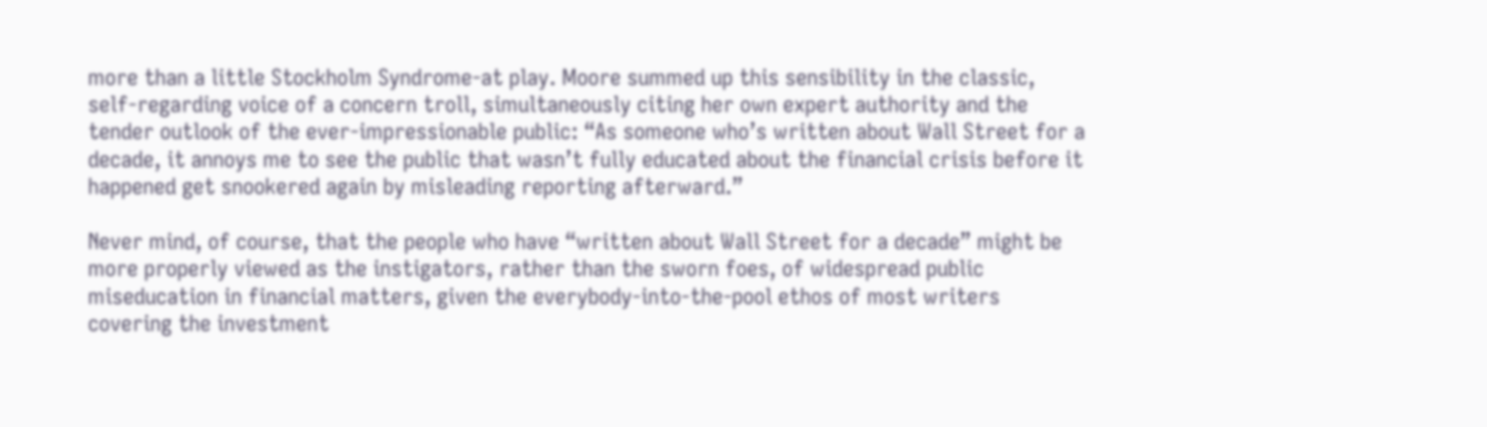more than a little Stockholm Syndrome-at play. Moore summed up this sensibility in the classic, self-regarding voice of a concern troll, simultaneously citing her own expert authority and the tender outlook of the ever-impressionable public: “As someone who’s written about Wall Street for a decade, it annoys me to see the public that wasn’t fully educated about the financial crisis before it happened get snookered again by misleading reporting afterward.”

Never mind, of course, that the people who have “written about Wall Street for a decade” might be more properly viewed as the instigators, rather than the sworn foes, of widespread public miseducation in financial matters, given the everybody-into-the-pool ethos of most writers covering the investment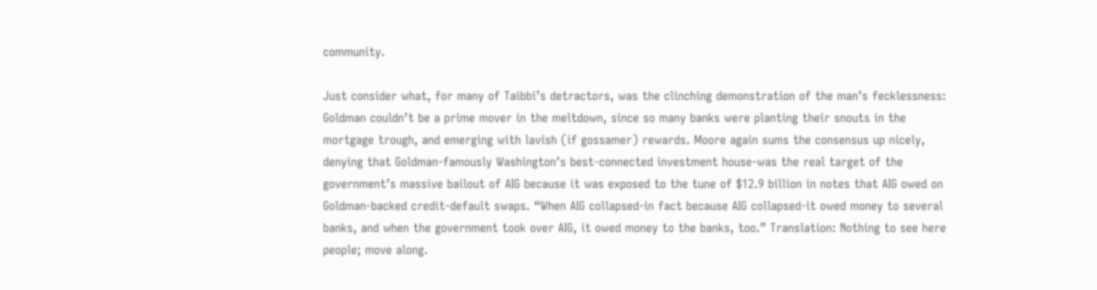community.

Just consider what, for many of Taibbi’s detractors, was the clinching demonstration of the man’s fecklessness: Goldman couldn’t be a prime mover in the meltdown, since so many banks were planting their snouts in the mortgage trough, and emerging with lavish (if gossamer) rewards. Moore again sums the consensus up nicely, denying that Goldman-famously Washington’s best-connected investment house-was the real target of the government’s massive bailout of AIG because it was exposed to the tune of $12.9 billion in notes that AIG owed on Goldman-backed credit-default swaps. “When AIG collapsed-in fact because AIG collapsed-it owed money to several banks, and when the government took over AIG, it owed money to the banks, too.” Translation: Nothing to see here people; move along.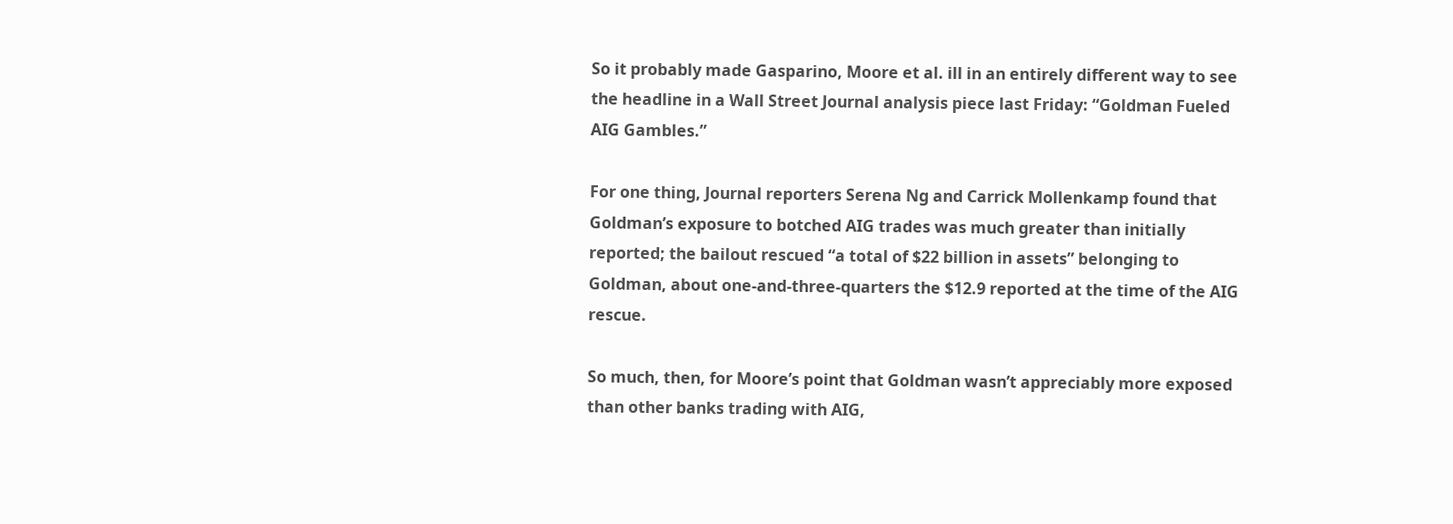So it probably made Gasparino, Moore et al. ill in an entirely different way to see the headline in a Wall Street Journal analysis piece last Friday: “Goldman Fueled AIG Gambles.”

For one thing, Journal reporters Serena Ng and Carrick Mollenkamp found that Goldman’s exposure to botched AIG trades was much greater than initially reported; the bailout rescued “a total of $22 billion in assets” belonging to Goldman, about one-and-three-quarters the $12.9 reported at the time of the AIG rescue.

So much, then, for Moore’s point that Goldman wasn’t appreciably more exposed than other banks trading with AIG,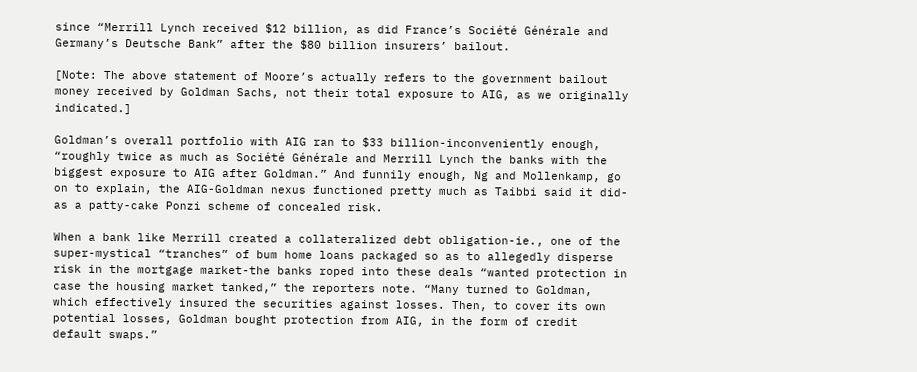since “Merrill Lynch received $12 billion, as did France’s Société Générale and Germany’s Deutsche Bank” after the $80 billion insurers’ bailout.

[Note: The above statement of Moore’s actually refers to the government bailout money received by Goldman Sachs, not their total exposure to AIG, as we originally indicated.]

Goldman’s overall portfolio with AIG ran to $33 billion-inconveniently enough, “roughly twice as much as Société Générale and Merrill Lynch the banks with the biggest exposure to AIG after Goldman.” And funnily enough, Ng and Mollenkamp, go on to explain, the AIG-Goldman nexus functioned pretty much as Taibbi said it did-as a patty-cake Ponzi scheme of concealed risk.

When a bank like Merrill created a collateralized debt obligation-ie., one of the super-mystical “tranches” of bum home loans packaged so as to allegedly disperse risk in the mortgage market-the banks roped into these deals “wanted protection in case the housing market tanked,” the reporters note. “Many turned to Goldman, which effectively insured the securities against losses. Then, to cover its own potential losses, Goldman bought protection from AIG, in the form of credit default swaps.”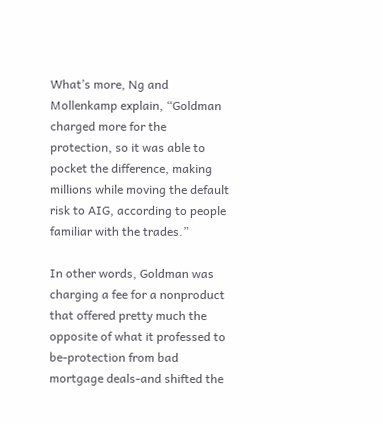What’s more, Ng and Mollenkamp explain, “Goldman charged more for the protection, so it was able to pocket the difference, making millions while moving the default risk to AIG, according to people familiar with the trades.”

In other words, Goldman was charging a fee for a nonproduct that offered pretty much the opposite of what it professed to be-protection from bad mortgage deals-and shifted the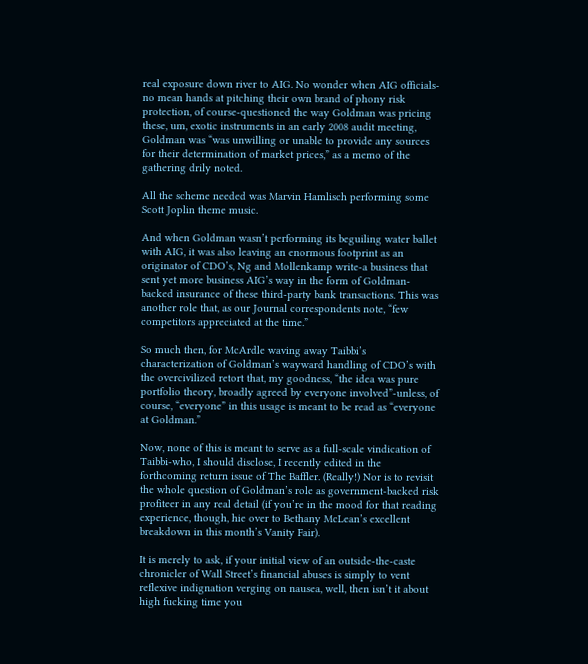real exposure down river to AIG. No wonder when AIG officials-no mean hands at pitching their own brand of phony risk protection, of course-questioned the way Goldman was pricing these, um, exotic instruments in an early 2008 audit meeting, Goldman was “was unwilling or unable to provide any sources for their determination of market prices,” as a memo of the gathering drily noted.

All the scheme needed was Marvin Hamlisch performing some Scott Joplin theme music.

And when Goldman wasn’t performing its beguiling water ballet with AIG, it was also leaving an enormous footprint as an originator of CDO’s, Ng and Mollenkamp write-a business that sent yet more business AIG’s way in the form of Goldman-backed insurance of these third-party bank transactions. This was another role that, as our Journal correspondents note, “few competitors appreciated at the time.”

So much then, for McArdle waving away Taibbi’s characterization of Goldman’s wayward handling of CDO’s with the overcivilized retort that, my goodness, “the idea was pure portfolio theory, broadly agreed by everyone involved”-unless, of course, “everyone” in this usage is meant to be read as “everyone at Goldman.”

Now, none of this is meant to serve as a full-scale vindication of Taibbi-who, I should disclose, I recently edited in the forthcoming return issue of The Baffler. (Really!) Nor is to revisit the whole question of Goldman’s role as government-backed risk profiteer in any real detail (if you’re in the mood for that reading experience, though, hie over to Bethany McLean’s excellent breakdown in this month’s Vanity Fair).

It is merely to ask, if your initial view of an outside-the-caste chronicler of Wall Street’s financial abuses is simply to vent reflexive indignation verging on nausea, well, then isn’t it about high fucking time you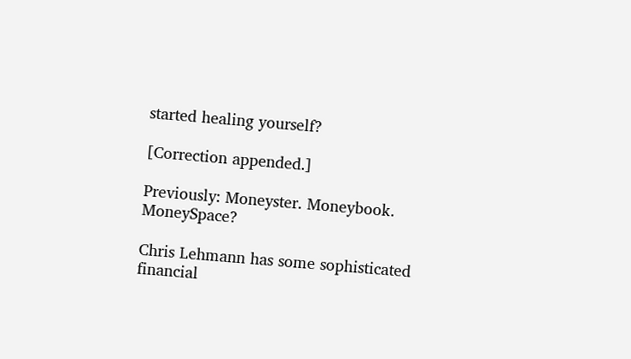started healing yourself?

[Correction appended.]

Previously: Moneyster. Moneybook. MoneySpace?

Chris Lehmann has some sophisticated financial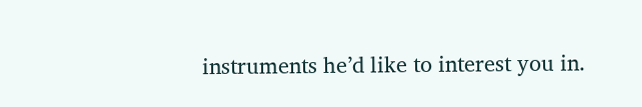instruments he’d like to interest you in.